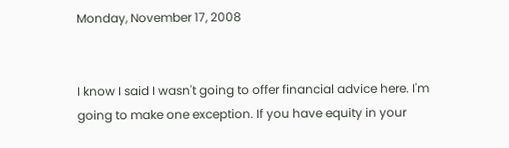Monday, November 17, 2008


I know I said I wasn't going to offer financial advice here. I'm going to make one exception. If you have equity in your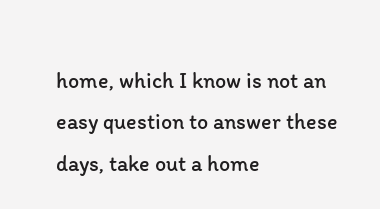home, which I know is not an easy question to answer these days, take out a home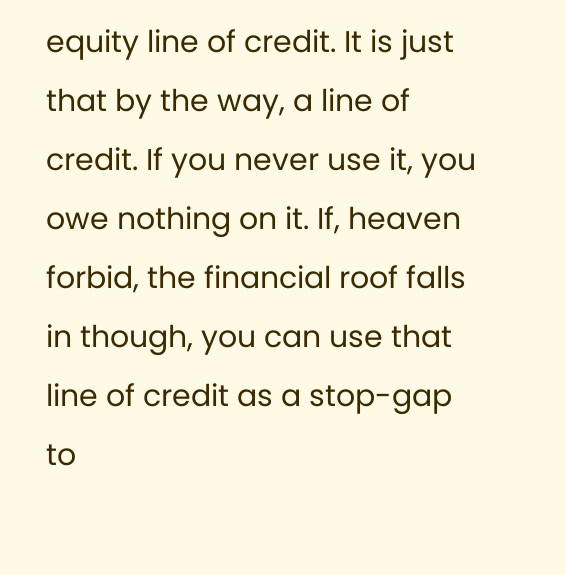equity line of credit. It is just that by the way, a line of credit. If you never use it, you owe nothing on it. If, heaven forbid, the financial roof falls in though, you can use that line of credit as a stop-gap to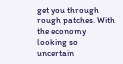get you through rough patches. With the economy looking so uncertain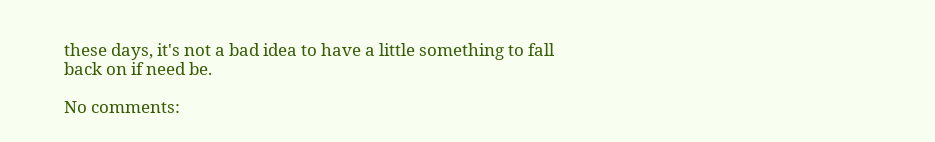these days, it's not a bad idea to have a little something to fall back on if need be.

No comments: